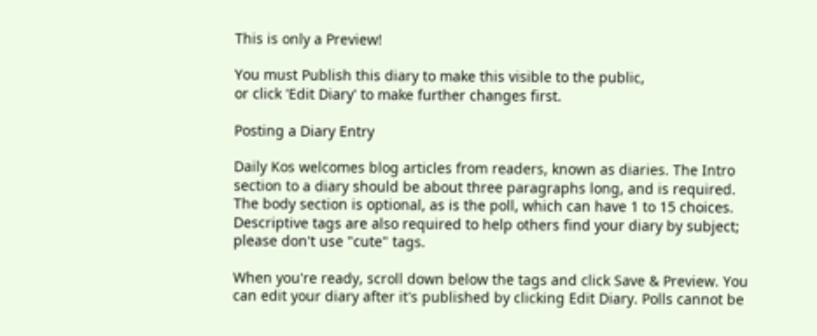This is only a Preview!

You must Publish this diary to make this visible to the public,
or click 'Edit Diary' to make further changes first.

Posting a Diary Entry

Daily Kos welcomes blog articles from readers, known as diaries. The Intro section to a diary should be about three paragraphs long, and is required. The body section is optional, as is the poll, which can have 1 to 15 choices. Descriptive tags are also required to help others find your diary by subject; please don't use "cute" tags.

When you're ready, scroll down below the tags and click Save & Preview. You can edit your diary after it's published by clicking Edit Diary. Polls cannot be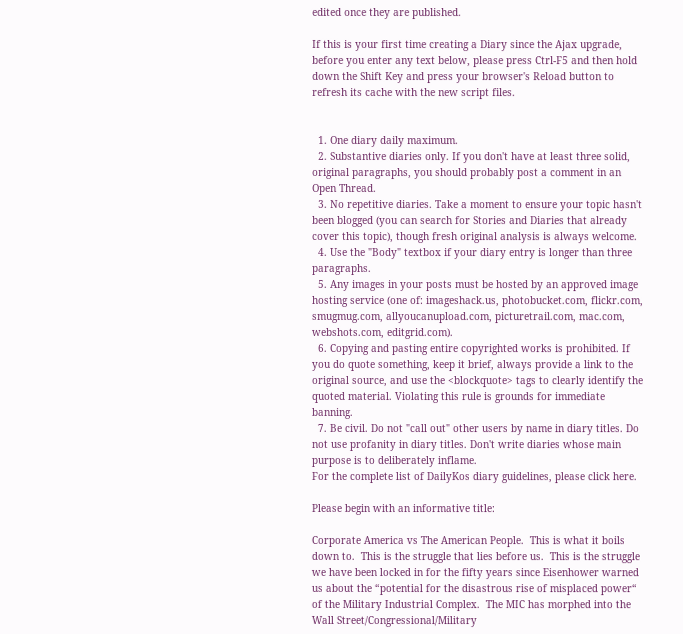edited once they are published.

If this is your first time creating a Diary since the Ajax upgrade, before you enter any text below, please press Ctrl-F5 and then hold down the Shift Key and press your browser's Reload button to refresh its cache with the new script files.


  1. One diary daily maximum.
  2. Substantive diaries only. If you don't have at least three solid, original paragraphs, you should probably post a comment in an Open Thread.
  3. No repetitive diaries. Take a moment to ensure your topic hasn't been blogged (you can search for Stories and Diaries that already cover this topic), though fresh original analysis is always welcome.
  4. Use the "Body" textbox if your diary entry is longer than three paragraphs.
  5. Any images in your posts must be hosted by an approved image hosting service (one of: imageshack.us, photobucket.com, flickr.com, smugmug.com, allyoucanupload.com, picturetrail.com, mac.com, webshots.com, editgrid.com).
  6. Copying and pasting entire copyrighted works is prohibited. If you do quote something, keep it brief, always provide a link to the original source, and use the <blockquote> tags to clearly identify the quoted material. Violating this rule is grounds for immediate banning.
  7. Be civil. Do not "call out" other users by name in diary titles. Do not use profanity in diary titles. Don't write diaries whose main purpose is to deliberately inflame.
For the complete list of DailyKos diary guidelines, please click here.

Please begin with an informative title:

Corporate America vs The American People.  This is what it boils down to.  This is the struggle that lies before us.  This is the struggle we have been locked in for the fifty years since Eisenhower warned us about the “potential for the disastrous rise of misplaced power“ of the Military Industrial Complex.  The MIC has morphed into the Wall Street/Congressional/Military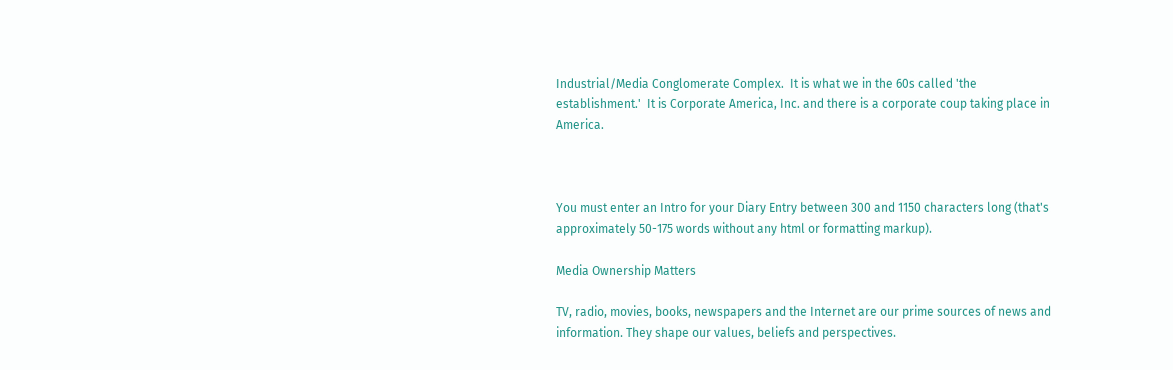Industrial/Media Conglomerate Complex.  It is what we in the 60s called 'the establishment.'  It is Corporate America, Inc. and there is a corporate coup taking place in America.



You must enter an Intro for your Diary Entry between 300 and 1150 characters long (that's approximately 50-175 words without any html or formatting markup).

Media Ownership Matters

TV, radio, movies, books, newspapers and the Internet are our prime sources of news and information. They shape our values, beliefs and perspectives.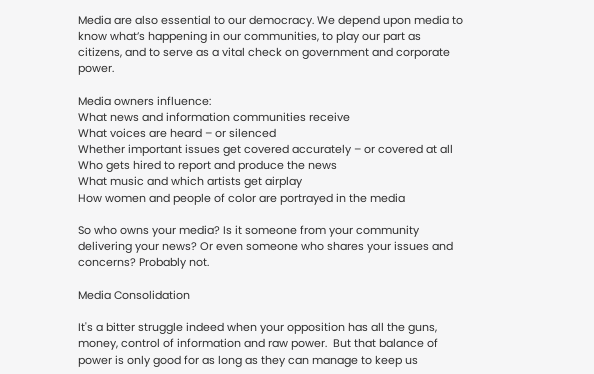Media are also essential to our democracy. We depend upon media to know what’s happening in our communities, to play our part as citizens, and to serve as a vital check on government and corporate power.

Media owners influence:
What news and information communities receive
What voices are heard – or silenced
Whether important issues get covered accurately – or covered at all
Who gets hired to report and produce the news
What music and which artists get airplay
How women and people of color are portrayed in the media

So who owns your media? Is it someone from your community delivering your news? Or even someone who shares your issues and concerns? Probably not.

Media Consolidation

It's a bitter struggle indeed when your opposition has all the guns, money, control of information and raw power.  But that balance of power is only good for as long as they can manage to keep us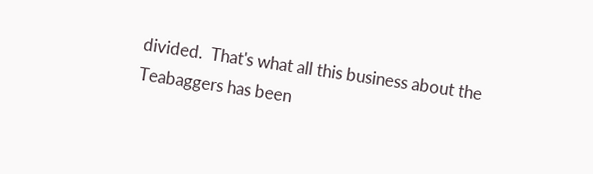divided.  That's what all this business about the Teabaggers has been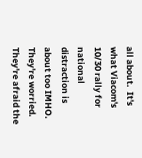all about.  It's what Viacom's 10/30 rally for national distraction is about too IMHO.  They're worried.  They're afraid the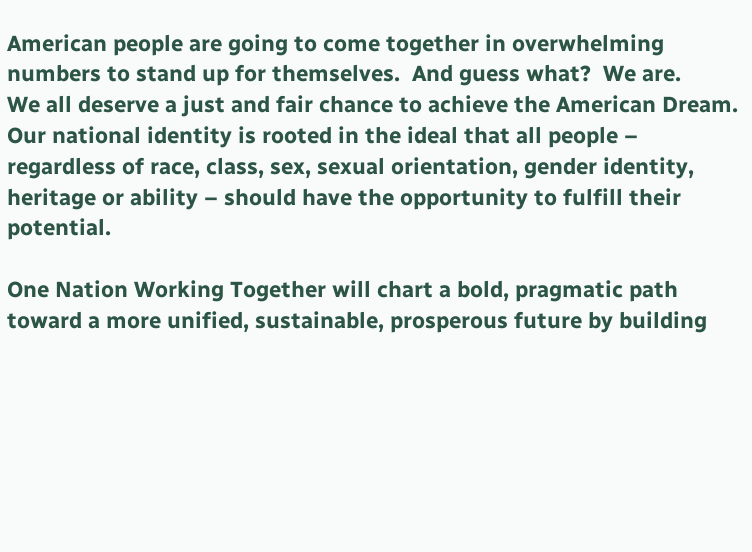American people are going to come together in overwhelming numbers to stand up for themselves.  And guess what?  We are.
We all deserve a just and fair chance to achieve the American Dream. Our national identity is rooted in the ideal that all people – regardless of race, class, sex, sexual orientation, gender identity, heritage or ability – should have the opportunity to fulfill their potential.

One Nation Working Together will chart a bold, pragmatic path toward a more unified, sustainable, prosperous future by building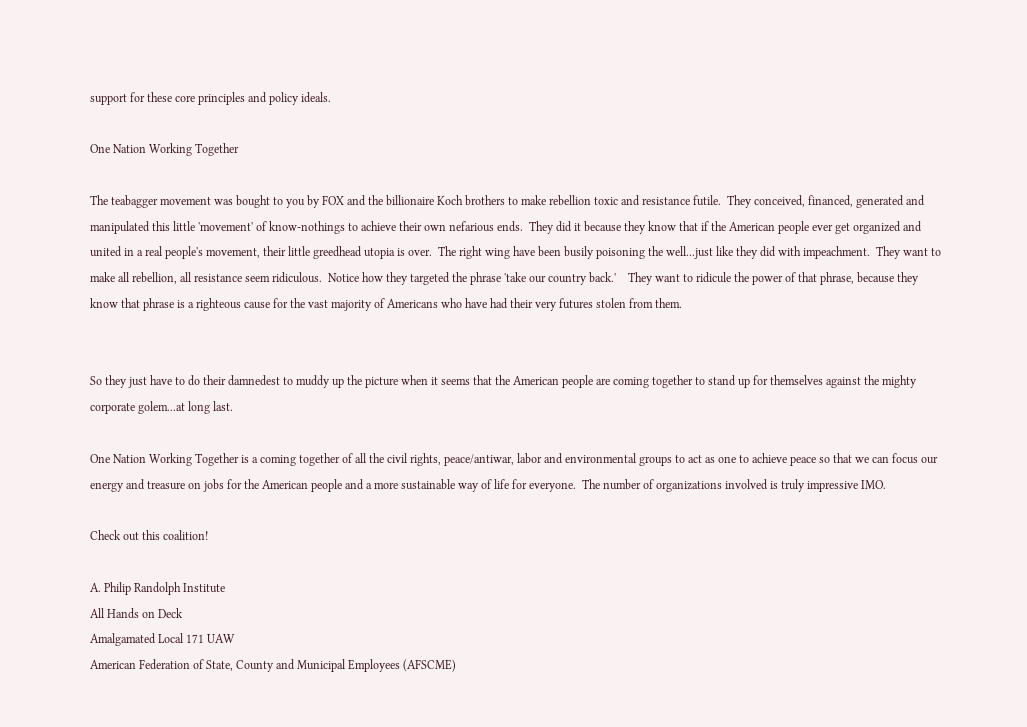support for these core principles and policy ideals.

One Nation Working Together

The teabagger movement was bought to you by FOX and the billionaire Koch brothers to make rebellion toxic and resistance futile.  They conceived, financed, generated and manipulated this little 'movement' of know-nothings to achieve their own nefarious ends.  They did it because they know that if the American people ever get organized and united in a real people's movement, their little greedhead utopia is over.  The right wing have been busily poisoning the well...just like they did with impeachment.  They want to make all rebellion, all resistance seem ridiculous.  Notice how they targeted the phrase 'take our country back.'    They want to ridicule the power of that phrase, because they know that phrase is a righteous cause for the vast majority of Americans who have had their very futures stolen from them.


So they just have to do their damnedest to muddy up the picture when it seems that the American people are coming together to stand up for themselves against the mighty corporate golem...at long last.

One Nation Working Together is a coming together of all the civil rights, peace/antiwar, labor and environmental groups to act as one to achieve peace so that we can focus our energy and treasure on jobs for the American people and a more sustainable way of life for everyone.  The number of organizations involved is truly impressive IMO.

Check out this coalition!

A. Philip Randolph Institute
All Hands on Deck
Amalgamated Local 171 UAW
American Federation of State, County and Municipal Employees (AFSCME)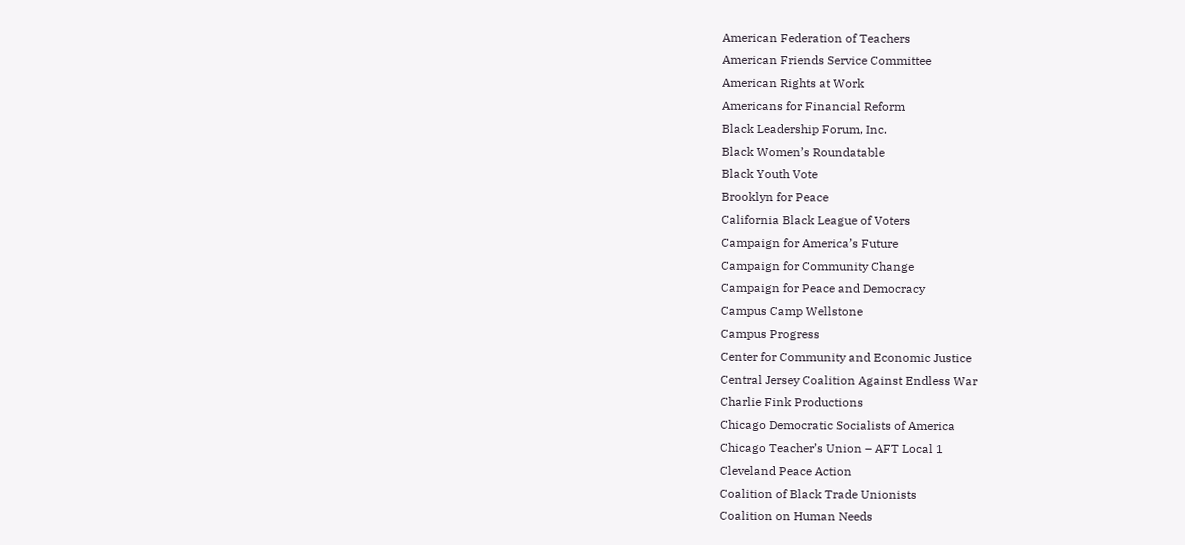American Federation of Teachers
American Friends Service Committee
American Rights at Work
Americans for Financial Reform
Black Leadership Forum, Inc.
Black Women’s Roundatable
Black Youth Vote
Brooklyn for Peace
California Black League of Voters
Campaign for America’s Future
Campaign for Community Change
Campaign for Peace and Democracy
Campus Camp Wellstone
Campus Progress
Center for Community and Economic Justice
Central Jersey Coalition Against Endless War
Charlie Fink Productions
Chicago Democratic Socialists of America
Chicago Teacher’s Union – AFT Local 1
Cleveland Peace Action
Coalition of Black Trade Unionists
Coalition on Human Needs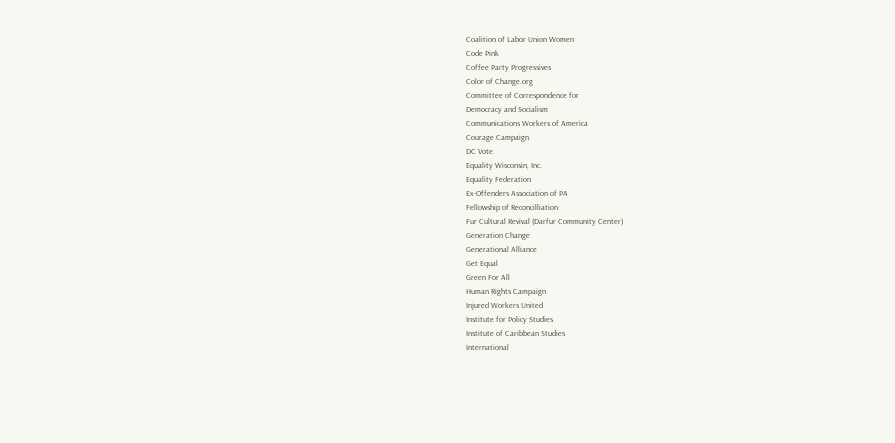Coalition of Labor Union Women
Code Pink
Coffee Party Progressives
Color of Change.org
Committee of Correspondence for
Democracy and Socialism
Communications Workers of America
Courage Campaign
DC Vote
Equality Wisconsin, Inc.
Equality Federation
Ex-Offenders Association of PA
Fellowship of Reconcilliation
Fur Cultural Revival (Darfur Community Center)
Generation Change
Generational Alliance
Get Equal
Green For All
Human Rights Campaign
Injured Workers United
Institute for Policy Studies
Institute of Caribbean Studies
International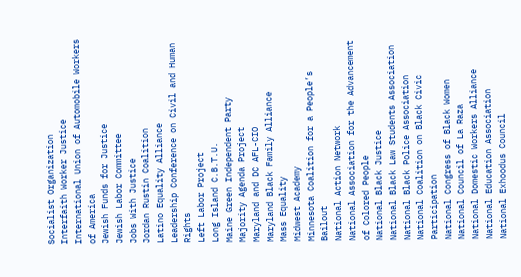Socialist Organization
Interfaith Worker Justice
International Union of Automobile Workers of America
Jewish Funds for Justice
Jewish Labor Committee
Jobs With Justice
Jordan Rustin Coalition
Latino Equality Alliance
Leadership Conference on Civil and Human Rights
Left Labor Project
Long Island C.B.T.U.
Maine Green Independent Party
Majority Agenda Project
Maryland and DC AFL-CIO
Maryland Black Family Alliance
Mass Equality
Midwest Academy
Minnesota Coalition for a People’s Bailout
National Action Network
National Association for the Advancement of Colored People
National Black Justice
National Black Law Students Association
National Black Police Association
National Coalition on Black Civic Participation
National Congress of Black Women
National Council of La Raza
National Domestic Workers Alliance
National Education Association
National Exhoodus Council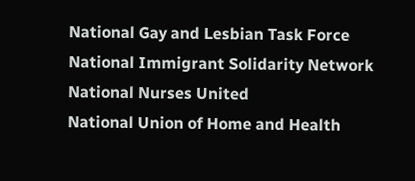National Gay and Lesbian Task Force
National Immigrant Solidarity Network
National Nurses United
National Union of Home and Health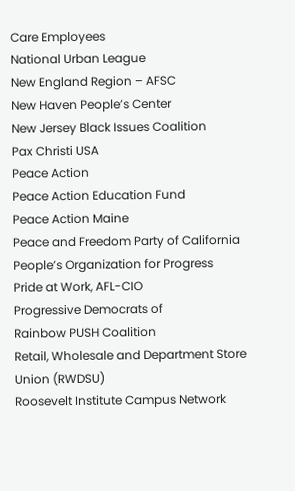Care Employees
National Urban League
New England Region – AFSC
New Haven People’s Center
New Jersey Black Issues Coalition
Pax Christi USA
Peace Action
Peace Action Education Fund
Peace Action Maine
Peace and Freedom Party of California
People’s Organization for Progress
Pride at Work, AFL-CIO
Progressive Democrats of
Rainbow PUSH Coalition
Retail, Wholesale and Department Store Union (RWDSU)
Roosevelt Institute Campus Network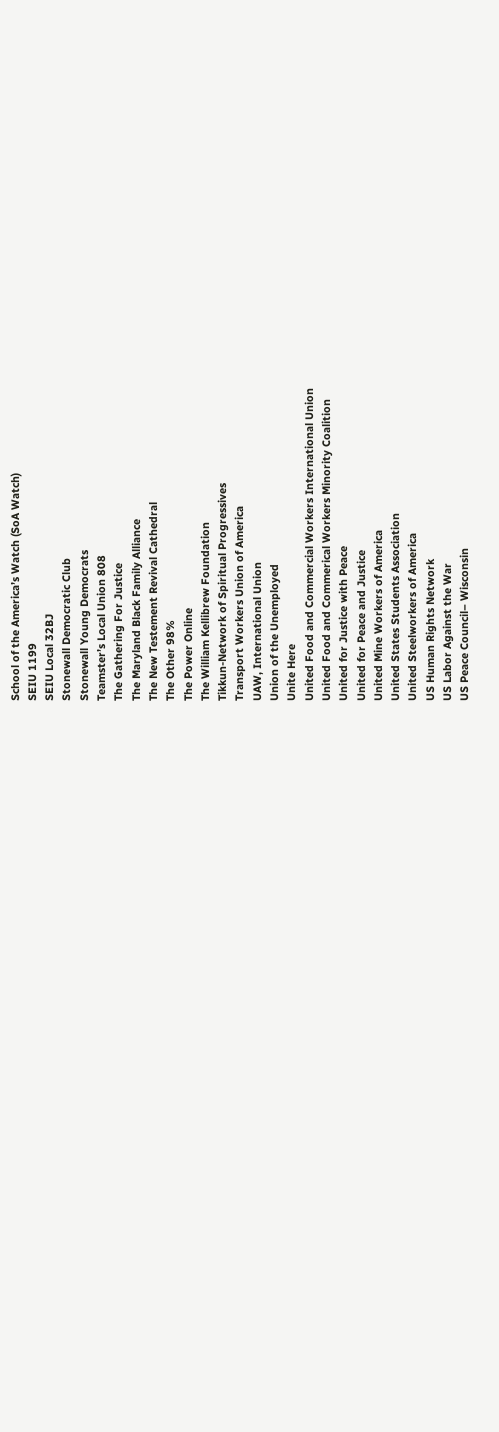School of the America’s Watch (SoA Watch)
SEIU 1199
SEIU Local 32BJ
Stonewall Democratic Club
Stonewall Young Democrats
Teamster’s Local Union 808
The Gathering For Justice
The Maryland Black Family Alliance
The New Testement Revival Cathedral
The Other 98%
The Power Online
The William Kellibrew Foundation
Tikkun-Network of Spiritual Progressives
Transport Workers Union of America
UAW, International Union
Union of the Unemployed
Unite Here
United Food and Commercial Workers International Union
United Food and Commerical Workers Minority Coalition
United for Justice with Peace
United for Peace and Justice
United Mine Workers of America
United States Students Association
United Steelworkers of America
US Human Rights Network
US Labor Against the War
US Peace Council– Wisconsin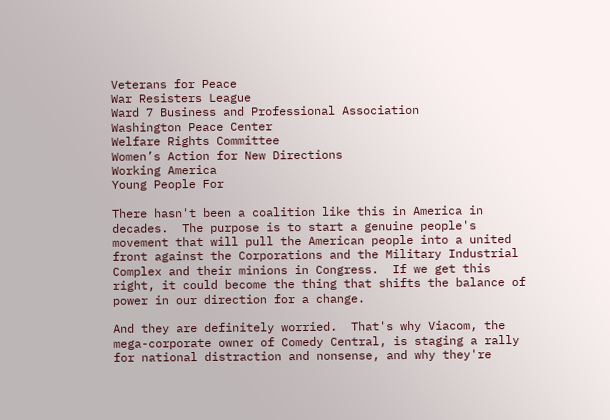Veterans for Peace
War Resisters League
Ward 7 Business and Professional Association
Washington Peace Center
Welfare Rights Committee
Women’s Action for New Directions
Working America
Young People For

There hasn't been a coalition like this in America in decades.  The purpose is to start a genuine people's movement that will pull the American people into a united front against the Corporations and the Military Industrial Complex and their minions in Congress.  If we get this right, it could become the thing that shifts the balance of power in our direction for a change.

And they are definitely worried.  That's why Viacom, the mega-corporate owner of Comedy Central, is staging a rally for national distraction and nonsense, and why they're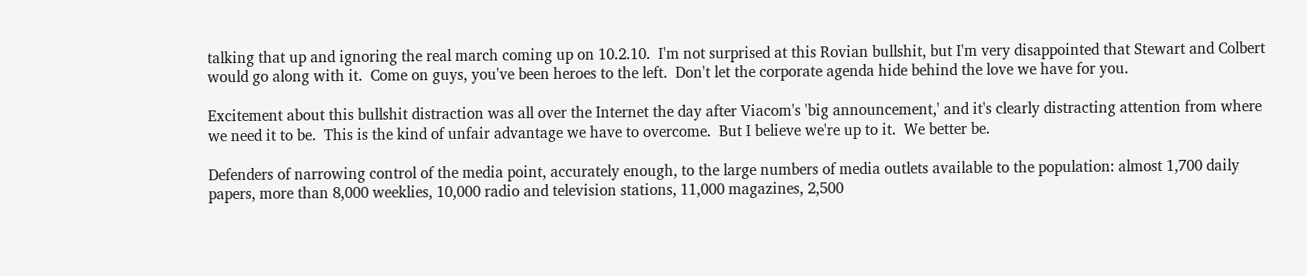talking that up and ignoring the real march coming up on 10.2.10.  I'm not surprised at this Rovian bullshit, but I'm very disappointed that Stewart and Colbert would go along with it.  Come on guys, you've been heroes to the left.  Don't let the corporate agenda hide behind the love we have for you.

Excitement about this bullshit distraction was all over the Internet the day after Viacom's 'big announcement,' and it's clearly distracting attention from where we need it to be.  This is the kind of unfair advantage we have to overcome.  But I believe we're up to it.  We better be.

Defenders of narrowing control of the media point, accurately enough, to the large numbers of media outlets available to the population: almost 1,700 daily papers, more than 8,000 weeklies, 10,000 radio and television stations, 11,000 magazines, 2,500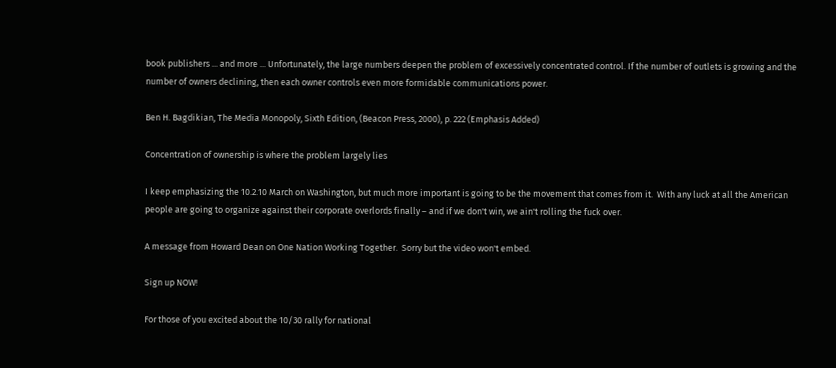book publishers ... and more ... Unfortunately, the large numbers deepen the problem of excessively concentrated control. If the number of outlets is growing and the number of owners declining, then each owner controls even more formidable communications power.

Ben H. Bagdikian, The Media Monopoly, Sixth Edition, (Beacon Press, 2000), p. 222 (Emphasis Added)

Concentration of ownership is where the problem largely lies

I keep emphasizing the 10.2.10 March on Washington, but much more important is going to be the movement that comes from it.  With any luck at all the American people are going to organize against their corporate overlords finally – and if we don't win, we ain't rolling the fuck over.

A message from Howard Dean on One Nation Working Together.  Sorry but the video won't embed.

Sign up NOW!

For those of you excited about the 10/30 rally for national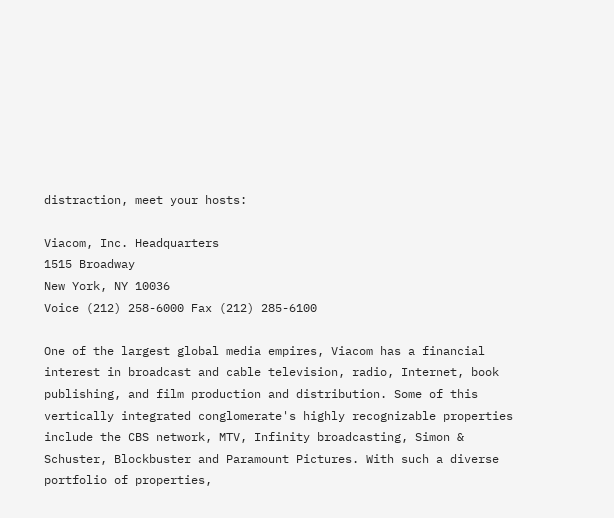distraction, meet your hosts:

Viacom, Inc. Headquarters
1515 Broadway
New York, NY 10036
Voice (212) 258-6000 Fax (212) 285-6100

One of the largest global media empires, Viacom has a financial interest in broadcast and cable television, radio, Internet, book publishing, and film production and distribution. Some of this vertically integrated conglomerate's highly recognizable properties include the CBS network, MTV, Infinity broadcasting, Simon & Schuster, Blockbuster and Paramount Pictures. With such a diverse portfolio of properties,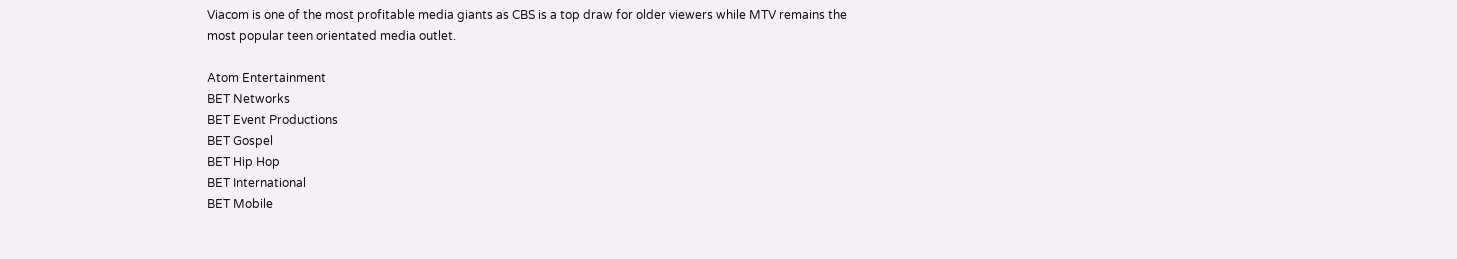Viacom is one of the most profitable media giants as CBS is a top draw for older viewers while MTV remains the most popular teen orientated media outlet.

Atom Entertainment
BET Networks
BET Event Productions
BET Gospel
BET Hip Hop
BET International
BET Mobile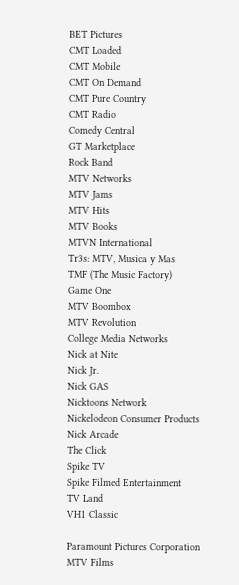BET Pictures
CMT Loaded
CMT Mobile
CMT On Demand
CMT Pure Country
CMT Radio
Comedy Central
GT Marketplace
Rock Band
MTV Networks
MTV Jams
MTV Hits
MTV Books
MTVN International
Tr3s: MTV, Musica y Mas
TMF (The Music Factory)
Game One
MTV Boombox
MTV Revolution
College Media Networks
Nick at Nite
Nick Jr.
Nick GAS
Nicktoons Network
Nickelodeon Consumer Products
Nick Arcade
The Click
Spike TV
Spike Filmed Entertainment
TV Land
VH1 Classic

Paramount Pictures Corporation
MTV Films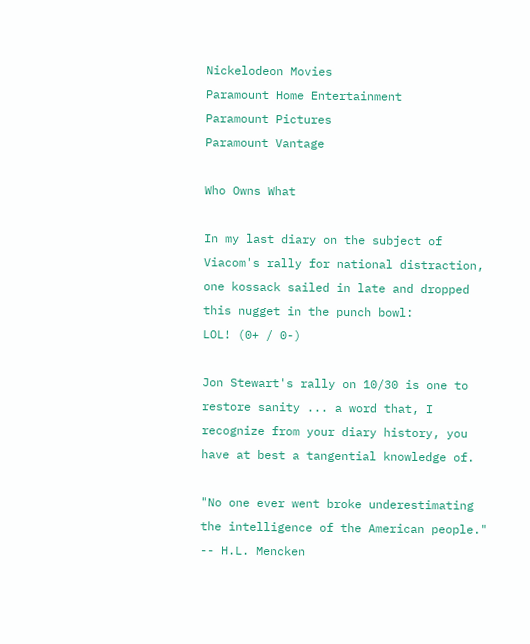Nickelodeon Movies
Paramount Home Entertainment
Paramount Pictures
Paramount Vantage

Who Owns What

In my last diary on the subject of Viacom's rally for national distraction, one kossack sailed in late and dropped this nugget in the punch bowl:
LOL! (0+ / 0-)

Jon Stewart's rally on 10/30 is one to restore sanity ... a word that, I recognize from your diary history, you have at best a tangential knowledge of.

"No one ever went broke underestimating the intelligence of the American people." -- H.L. Mencken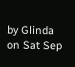by Glinda on Sat Sep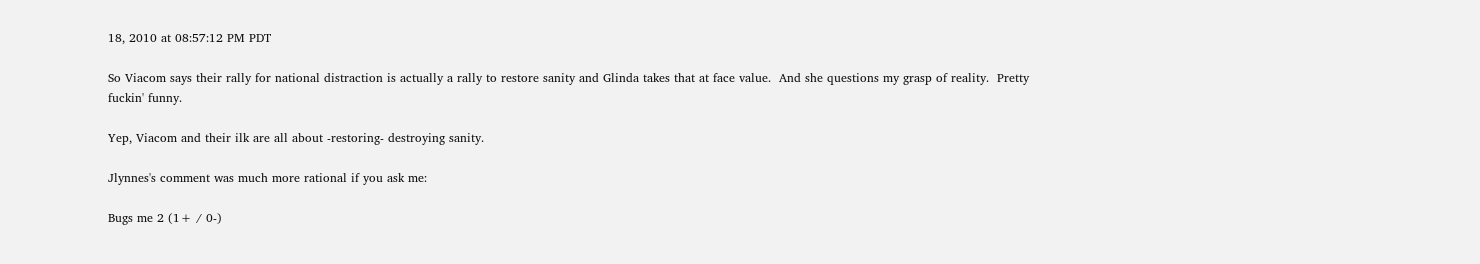18, 2010 at 08:57:12 PM PDT

So Viacom says their rally for national distraction is actually a rally to restore sanity and Glinda takes that at face value.  And she questions my grasp of reality.  Pretty fuckin' funny.

Yep, Viacom and their ilk are all about -restoring- destroying sanity.

Jlynnes's comment was much more rational if you ask me:

Bugs me 2 (1+ / 0-)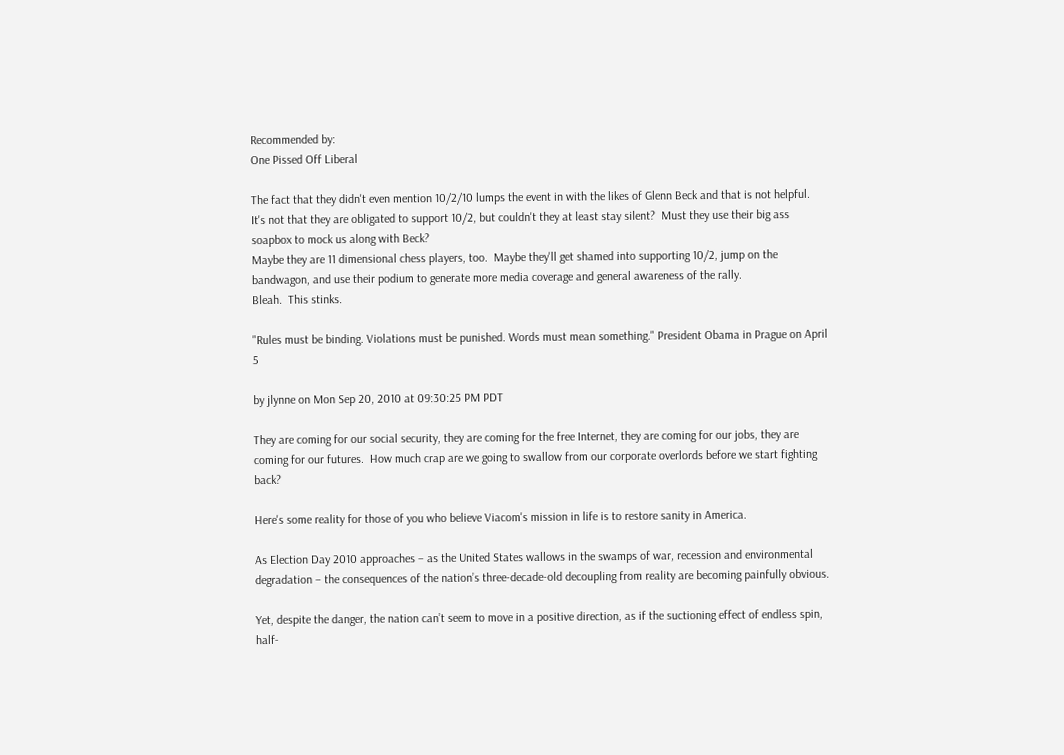Recommended by:
One Pissed Off Liberal

The fact that they didn't even mention 10/2/10 lumps the event in with the likes of Glenn Beck and that is not helpful.  It's not that they are obligated to support 10/2, but couldn't they at least stay silent?  Must they use their big ass soapbox to mock us along with Beck?
Maybe they are 11 dimensional chess players, too.  Maybe they'll get shamed into supporting 10/2, jump on the bandwagon, and use their podium to generate more media coverage and general awareness of the rally.
Bleah.  This stinks.

"Rules must be binding. Violations must be punished. Words must mean something." President Obama in Prague on April 5

by jlynne on Mon Sep 20, 2010 at 09:30:25 PM PDT

They are coming for our social security, they are coming for the free Internet, they are coming for our jobs, they are coming for our futures.  How much crap are we going to swallow from our corporate overlords before we start fighting back?

Here's some reality for those of you who believe Viacom's mission in life is to restore sanity in America.

As Election Day 2010 approaches – as the United States wallows in the swamps of war, recession and environmental degradation – the consequences of the nation’s three-decade-old decoupling from reality are becoming painfully obvious.

Yet, despite the danger, the nation can’t seem to move in a positive direction, as if the suctioning effect of endless spin, half-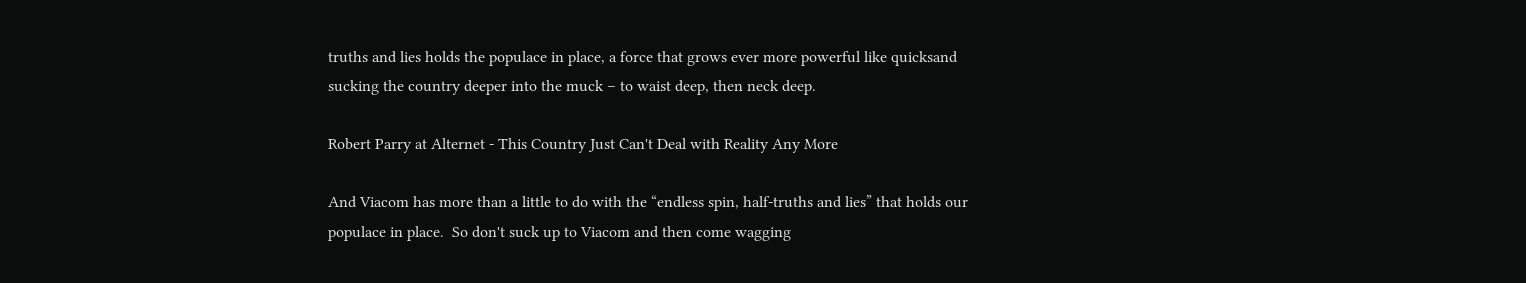truths and lies holds the populace in place, a force that grows ever more powerful like quicksand sucking the country deeper into the muck – to waist deep, then neck deep.

Robert Parry at Alternet - This Country Just Can't Deal with Reality Any More

And Viacom has more than a little to do with the “endless spin, half-truths and lies” that holds our populace in place.  So don't suck up to Viacom and then come wagging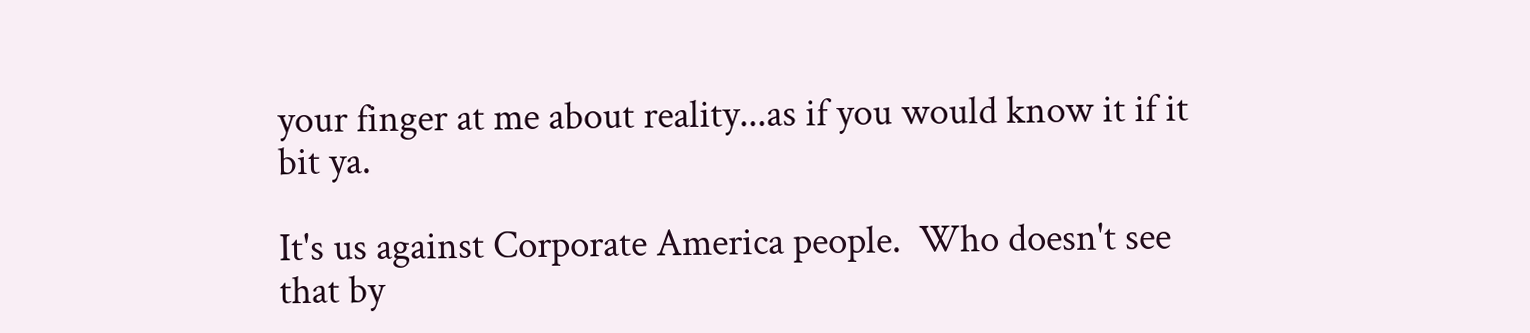your finger at me about reality...as if you would know it if it bit ya.

It's us against Corporate America people.  Who doesn't see that by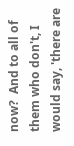now?  And to all of them who don't, I would say, 'there are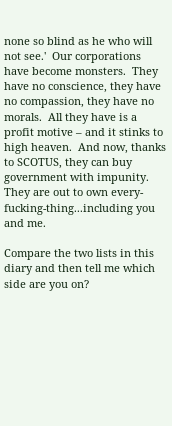none so blind as he who will not see.'  Our corporations have become monsters.  They have no conscience, they have no compassion, they have no morals.  All they have is a profit motive – and it stinks to high heaven.  And now, thanks to SCOTUS, they can buy government with impunity.  They are out to own every-fucking-thing...including you and me.

Compare the two lists in this diary and then tell me which side are you on?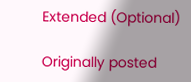Extended (Optional)

Originally posted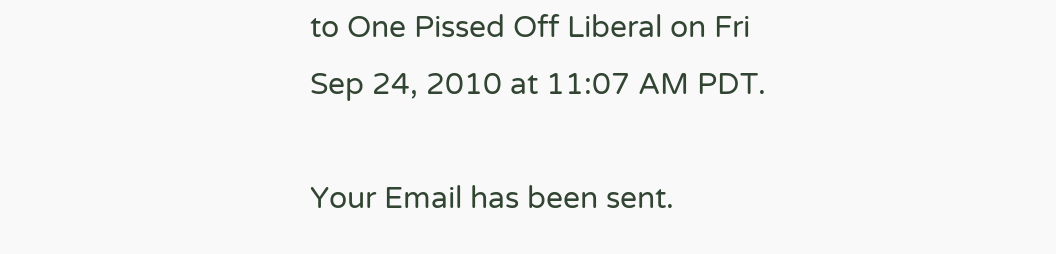to One Pissed Off Liberal on Fri Sep 24, 2010 at 11:07 AM PDT.

Your Email has been sent.